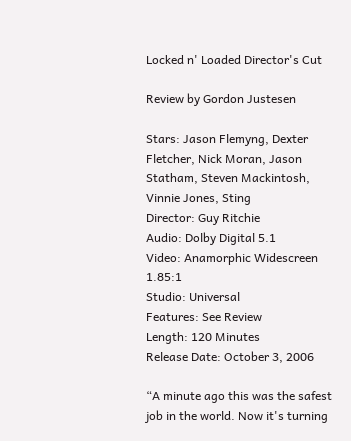Locked n' Loaded Director's Cut

Review by Gordon Justesen

Stars: Jason Flemyng, Dexter Fletcher, Nick Moran, Jason Statham, Steven Mackintosh, Vinnie Jones, Sting
Director: Guy Ritchie
Audio: Dolby Digital 5.1
Video: Anamorphic Widescreen 1.85:1
Studio: Universal
Features: See Review
Length: 120 Minutes
Release Date: October 3, 2006

“A minute ago this was the safest job in the world. Now it's turning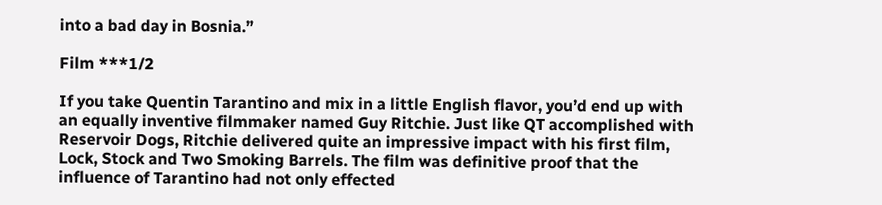into a bad day in Bosnia.”

Film ***1/2

If you take Quentin Tarantino and mix in a little English flavor, you’d end up with an equally inventive filmmaker named Guy Ritchie. Just like QT accomplished with Reservoir Dogs, Ritchie delivered quite an impressive impact with his first film, Lock, Stock and Two Smoking Barrels. The film was definitive proof that the influence of Tarantino had not only effected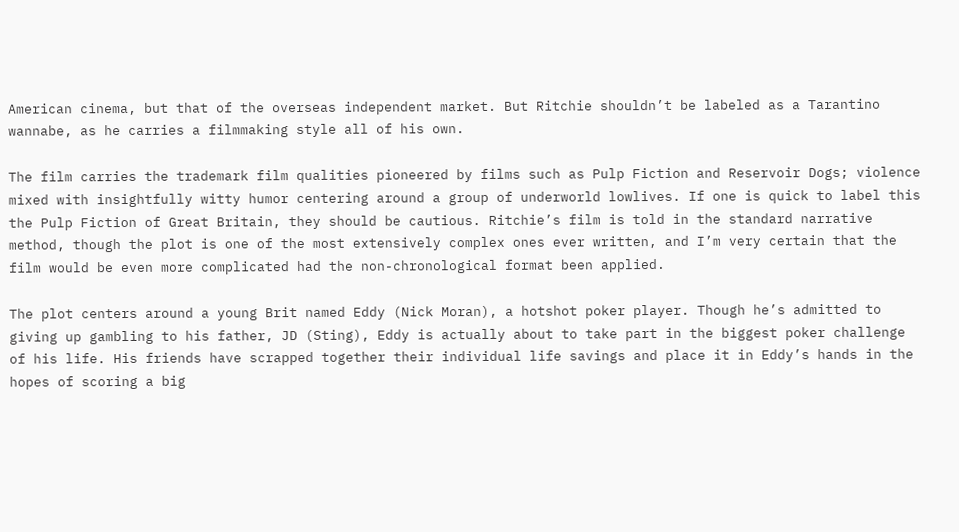American cinema, but that of the overseas independent market. But Ritchie shouldn’t be labeled as a Tarantino wannabe, as he carries a filmmaking style all of his own.

The film carries the trademark film qualities pioneered by films such as Pulp Fiction and Reservoir Dogs; violence mixed with insightfully witty humor centering around a group of underworld lowlives. If one is quick to label this the Pulp Fiction of Great Britain, they should be cautious. Ritchie’s film is told in the standard narrative method, though the plot is one of the most extensively complex ones ever written, and I’m very certain that the film would be even more complicated had the non-chronological format been applied.

The plot centers around a young Brit named Eddy (Nick Moran), a hotshot poker player. Though he’s admitted to giving up gambling to his father, JD (Sting), Eddy is actually about to take part in the biggest poker challenge of his life. His friends have scrapped together their individual life savings and place it in Eddy’s hands in the hopes of scoring a big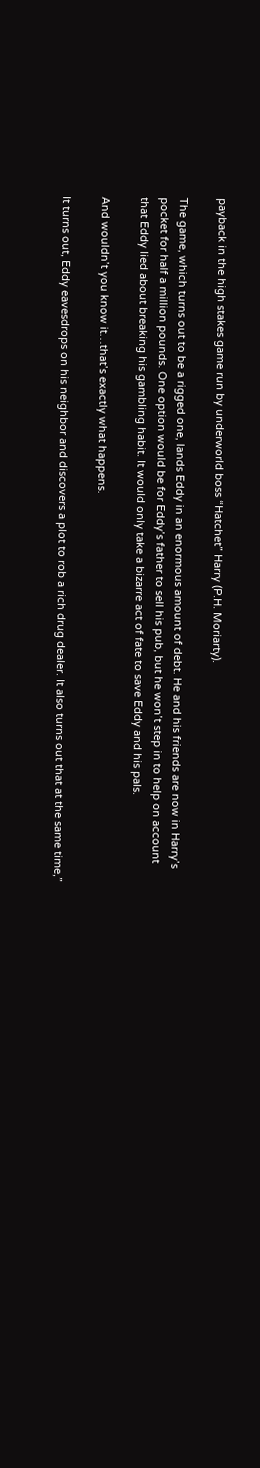payback in the high stakes game run by underworld boss “Hatchet” Harry (P.H. Moriarty).

The game, which turns out to be a rigged one, lands Eddy in an enormous amount of debt. He and his friends are now in Harry’s pocket for half a million pounds. One option would be for Eddy’s father to sell his pub, but he won’t step in to help on account that Eddy lied about breaking his gambling habit. It would only take a bizarre act of fate to save Eddy and his pals.

And wouldn’t you know it…that’s exactly what happens.

It turns out, Eddy eavesdrops on his neighbor and discovers a plot to rob a rich drug dealer. It also turns out that at the same time,”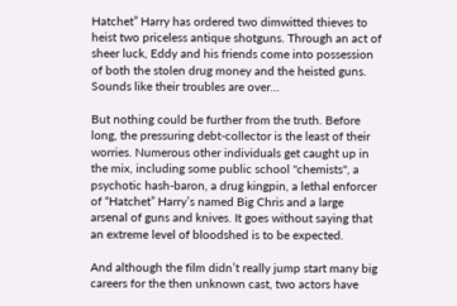Hatchet” Harry has ordered two dimwitted thieves to heist two priceless antique shotguns. Through an act of sheer luck, Eddy and his friends come into possession of both the stolen drug money and the heisted guns. Sounds like their troubles are over…

But nothing could be further from the truth. Before long, the pressuring debt-collector is the least of their worries. Numerous other individuals get caught up in the mix, including some public school "chemists", a psychotic hash-baron, a drug kingpin, a lethal enforcer of “Hatchet” Harry’s named Big Chris and a large arsenal of guns and knives. It goes without saying that an extreme level of bloodshed is to be expected.

And although the film didn’t really jump start many big careers for the then unknown cast, two actors have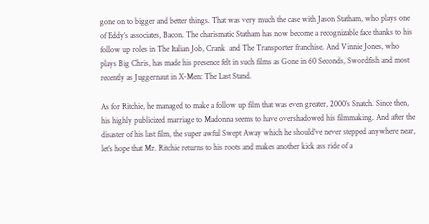gone on to bigger and better things. That was very much the case with Jason Statham, who plays one of Eddy’s associates, Bacon. The charismatic Statham has now become a recognizable face thanks to his follow up roles in The Italian Job, Crank  and The Transporter franchise. And Vinnie Jones, who plays Big Chris, has made his presence felt in such films as Gone in 60 Seconds, Swordfish and most recently as Juggernaut in X-Men: The Last Stand.

As for Ritchie, he managed to make a follow up film that was even greater, 2000’s Snatch. Since then, his highly publicized marriage to Madonna seems to have overshadowed his filmmaking. And after the disaster of his last film, the super awful Swept Away which he should’ve never stepped anywhere near, let’s hope that Mr. Ritchie returns to his roots and makes another kick ass ride of a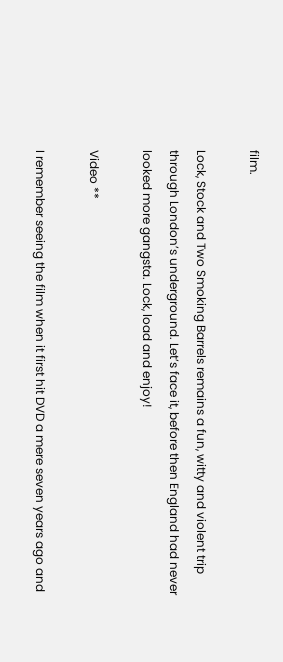film.

Lock, Stock and Two Smoking Barrels remains a fun, witty and violent trip through London’s underground. Let’s face it, before then England had never looked more gangsta. Lock, load and enjoy!

Video **

I remember seeing the film when it first hit DVD a mere seven years ago and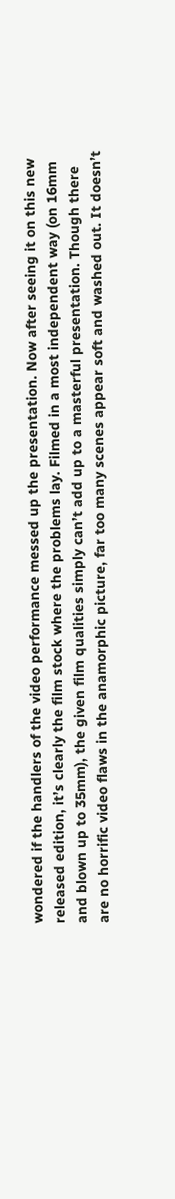wondered if the handlers of the video performance messed up the presentation. Now after seeing it on this new released edition, it’s clearly the film stock where the problems lay. Filmed in a most independent way (on 16mm and blown up to 35mm), the given film qualities simply can’t add up to a masterful presentation. Though there are no horrific video flaws in the anamorphic picture, far too many scenes appear soft and washed out. It doesn’t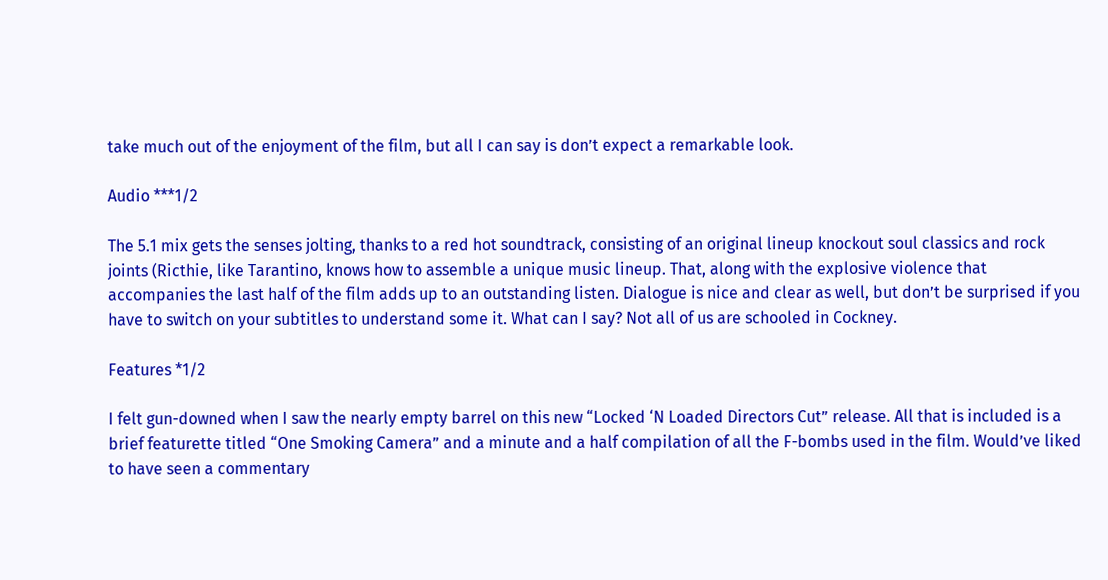take much out of the enjoyment of the film, but all I can say is don’t expect a remarkable look.

Audio ***1/2

The 5.1 mix gets the senses jolting, thanks to a red hot soundtrack, consisting of an original lineup knockout soul classics and rock joints (Ricthie, like Tarantino, knows how to assemble a unique music lineup. That, along with the explosive violence that accompanies the last half of the film adds up to an outstanding listen. Dialogue is nice and clear as well, but don’t be surprised if you have to switch on your subtitles to understand some it. What can I say? Not all of us are schooled in Cockney.

Features *1/2

I felt gun-downed when I saw the nearly empty barrel on this new “Locked ‘N Loaded Directors Cut” release. All that is included is a brief featurette titled “One Smoking Camera” and a minute and a half compilation of all the F-bombs used in the film. Would’ve liked to have seen a commentary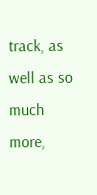track, as well as so much more,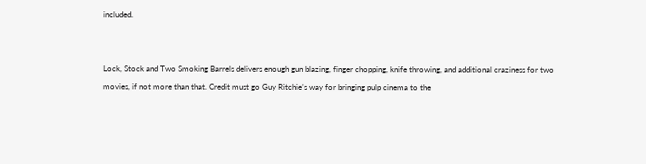included.


Lock, Stock and Two Smoking Barrels delivers enough gun blazing, finger chopping, knife throwing, and additional craziness for two movies, if not more than that. Credit must go Guy Ritchie’s way for bringing pulp cinema to the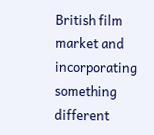British film market and incorporating something different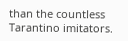than the countless Tarantino imitators.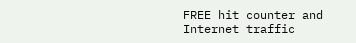FREE hit counter and Internet traffic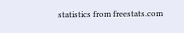statistics from freestats.com